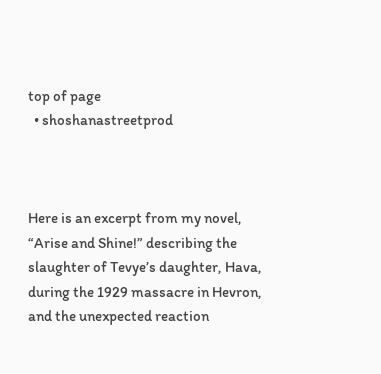top of page
  • shoshanastreetprod



Here is an excerpt from my novel, “Arise and Shine!” describing the slaughter of Tevye’s daughter, Hava, during the 1929 massacre in Hevron, and the unexpected reaction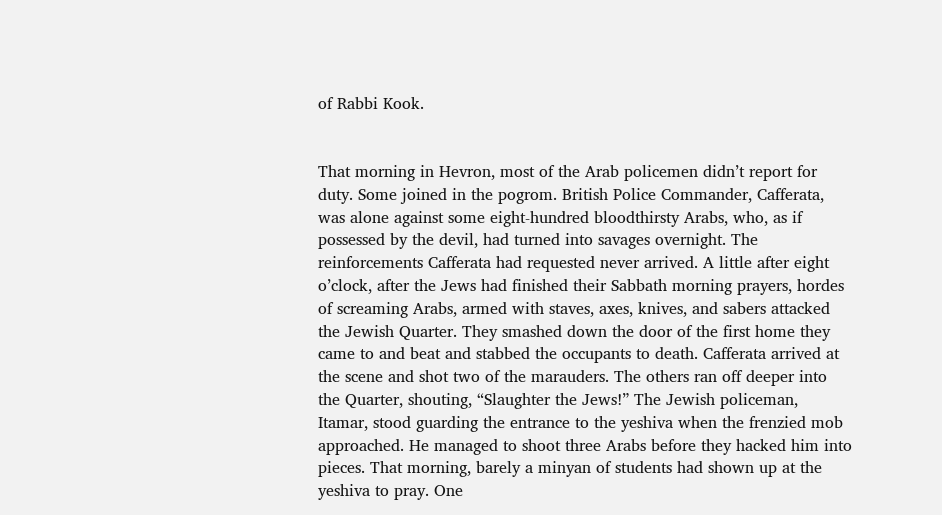of Rabbi Kook.


That morning in Hevron, most of the Arab policemen didn’t report for duty. Some joined in the pogrom. British Police Commander, Cafferata, was alone against some eight-hundred bloodthirsty Arabs, who, as if possessed by the devil, had turned into savages overnight. The reinforcements Cafferata had requested never arrived. A little after eight o’clock, after the Jews had finished their Sabbath morning prayers, hordes of screaming Arabs, armed with staves, axes, knives, and sabers attacked the Jewish Quarter. They smashed down the door of the first home they came to and beat and stabbed the occupants to death. Cafferata arrived at the scene and shot two of the marauders. The others ran off deeper into the Quarter, shouting, “Slaughter the Jews!” The Jewish policeman, Itamar, stood guarding the entrance to the yeshiva when the frenzied mob approached. He managed to shoot three Arabs before they hacked him into pieces. That morning, barely a minyan of students had shown up at the yeshiva to pray. One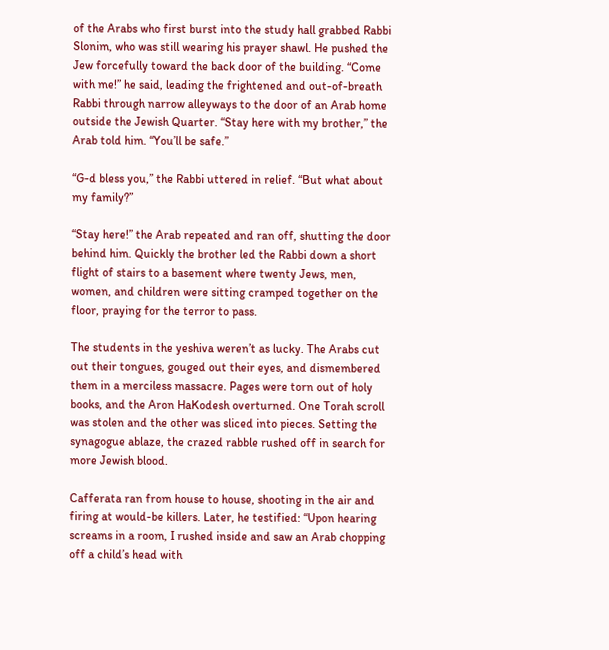of the Arabs who first burst into the study hall grabbed Rabbi Slonim, who was still wearing his prayer shawl. He pushed the Jew forcefully toward the back door of the building. “Come with me!” he said, leading the frightened and out-of-breath Rabbi through narrow alleyways to the door of an Arab home outside the Jewish Quarter. “Stay here with my brother,” the Arab told him. “You’ll be safe.”

“G-d bless you,” the Rabbi uttered in relief. “But what about my family?”

“Stay here!” the Arab repeated and ran off, shutting the door behind him. Quickly the brother led the Rabbi down a short flight of stairs to a basement where twenty Jews, men, women, and children were sitting cramped together on the floor, praying for the terror to pass.

The students in the yeshiva weren’t as lucky. The Arabs cut out their tongues, gouged out their eyes, and dismembered them in a merciless massacre. Pages were torn out of holy books, and the Aron HaKodesh overturned. One Torah scroll was stolen and the other was sliced into pieces. Setting the synagogue ablaze, the crazed rabble rushed off in search for more Jewish blood.

Cafferata ran from house to house, shooting in the air and firing at would-be killers. Later, he testified: “Upon hearing screams in a room, I rushed inside and saw an Arab chopping off a child’s head with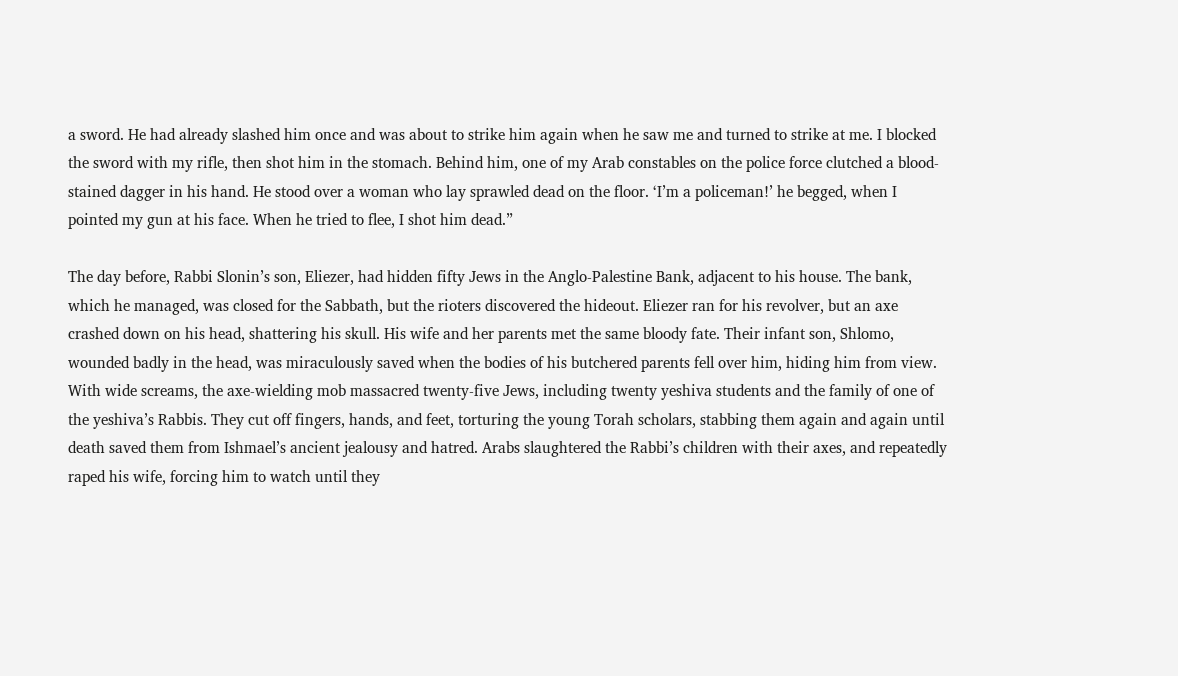a sword. He had already slashed him once and was about to strike him again when he saw me and turned to strike at me. I blocked the sword with my rifle, then shot him in the stomach. Behind him, one of my Arab constables on the police force clutched a blood-stained dagger in his hand. He stood over a woman who lay sprawled dead on the floor. ‘I’m a policeman!’ he begged, when I pointed my gun at his face. When he tried to flee, I shot him dead.”

The day before, Rabbi Slonin’s son, Eliezer, had hidden fifty Jews in the Anglo-Palestine Bank, adjacent to his house. The bank, which he managed, was closed for the Sabbath, but the rioters discovered the hideout. Eliezer ran for his revolver, but an axe crashed down on his head, shattering his skull. His wife and her parents met the same bloody fate. Their infant son, Shlomo, wounded badly in the head, was miraculously saved when the bodies of his butchered parents fell over him, hiding him from view. With wide screams, the axe-wielding mob massacred twenty-five Jews, including twenty yeshiva students and the family of one of the yeshiva’s Rabbis. They cut off fingers, hands, and feet, torturing the young Torah scholars, stabbing them again and again until death saved them from Ishmael’s ancient jealousy and hatred. Arabs slaughtered the Rabbi’s children with their axes, and repeatedly raped his wife, forcing him to watch until they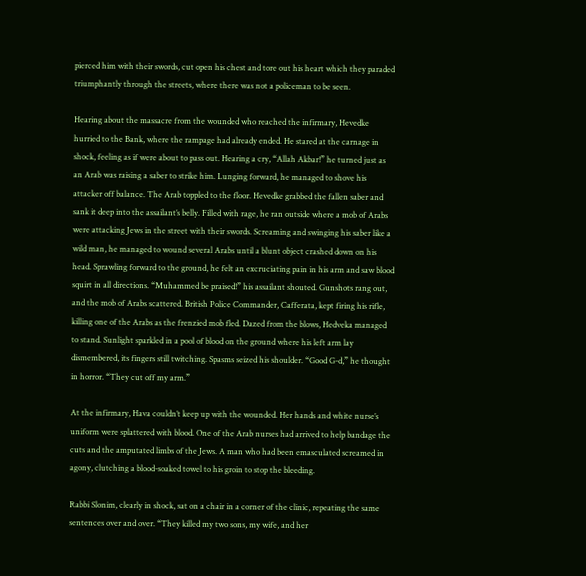pierced him with their swords, cut open his chest and tore out his heart which they paraded triumphantly through the streets, where there was not a policeman to be seen.

Hearing about the massacre from the wounded who reached the infirmary, Hevedke hurried to the Bank, where the rampage had already ended. He stared at the carnage in shock, feeling as if were about to pass out. Hearing a cry, “Allah Akbar!” he turned just as an Arab was raising a saber to strike him. Lunging forward, he managed to shove his attacker off balance. The Arab toppled to the floor. Hevedke grabbed the fallen saber and sank it deep into the assailant’s belly. Filled with rage, he ran outside where a mob of Arabs were attacking Jews in the street with their swords. Screaming and swinging his saber like a wild man, he managed to wound several Arabs until a blunt object crashed down on his head. Sprawling forward to the ground, he felt an excruciating pain in his arm and saw blood squirt in all directions. “Muhammed be praised!” his assailant shouted. Gunshots rang out, and the mob of Arabs scattered. British Police Commander, Cafferata, kept firing his rifle, killing one of the Arabs as the frenzied mob fled. Dazed from the blows, Hedveka managed to stand. Sunlight sparkled in a pool of blood on the ground where his left arm lay dismembered, its fingers still twitching. Spasms seized his shoulder. “Good G-d,” he thought in horror. “They cut off my arm.”

At the infirmary, Hava couldn’t keep up with the wounded. Her hands and white nurse’s uniform were splattered with blood. One of the Arab nurses had arrived to help bandage the cuts and the amputated limbs of the Jews. A man who had been emasculated screamed in agony, clutching a blood-soaked towel to his groin to stop the bleeding.

Rabbi Slonim, clearly in shock, sat on a chair in a corner of the clinic, repeating the same sentences over and over. “They killed my two sons, my wife, and her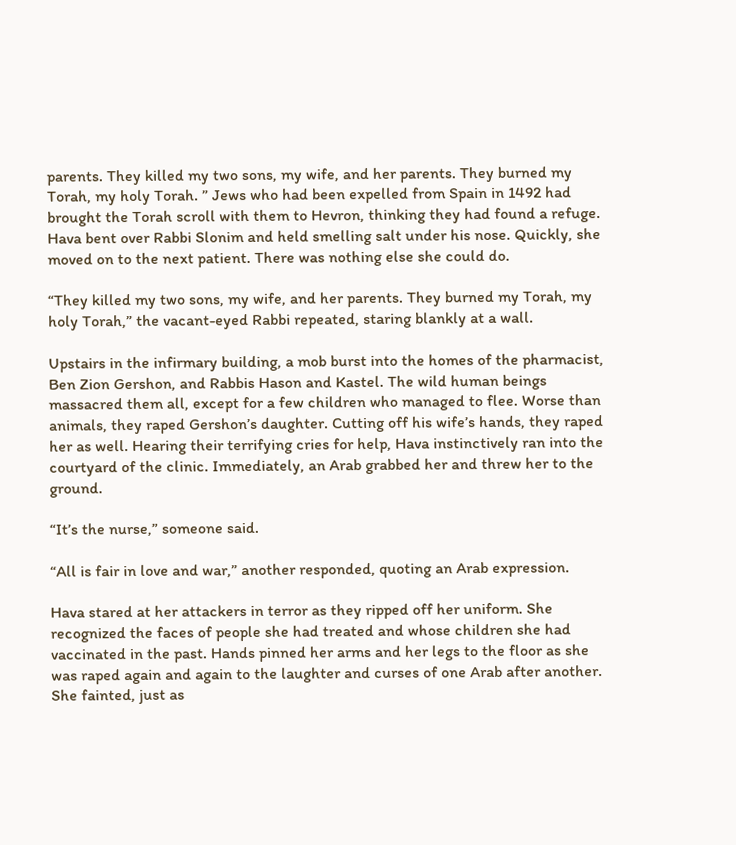parents. They killed my two sons, my wife, and her parents. They burned my Torah, my holy Torah. ” Jews who had been expelled from Spain in 1492 had brought the Torah scroll with them to Hevron, thinking they had found a refuge. Hava bent over Rabbi Slonim and held smelling salt under his nose. Quickly, she moved on to the next patient. There was nothing else she could do.

“They killed my two sons, my wife, and her parents. They burned my Torah, my holy Torah,” the vacant-eyed Rabbi repeated, staring blankly at a wall.

Upstairs in the infirmary building, a mob burst into the homes of the pharmacist, Ben Zion Gershon, and Rabbis Hason and Kastel. The wild human beings massacred them all, except for a few children who managed to flee. Worse than animals, they raped Gershon’s daughter. Cutting off his wife’s hands, they raped her as well. Hearing their terrifying cries for help, Hava instinctively ran into the courtyard of the clinic. Immediately, an Arab grabbed her and threw her to the ground.

“It’s the nurse,” someone said.

“All is fair in love and war,” another responded, quoting an Arab expression.

Hava stared at her attackers in terror as they ripped off her uniform. She recognized the faces of people she had treated and whose children she had vaccinated in the past. Hands pinned her arms and her legs to the floor as she was raped again and again to the laughter and curses of one Arab after another. She fainted, just as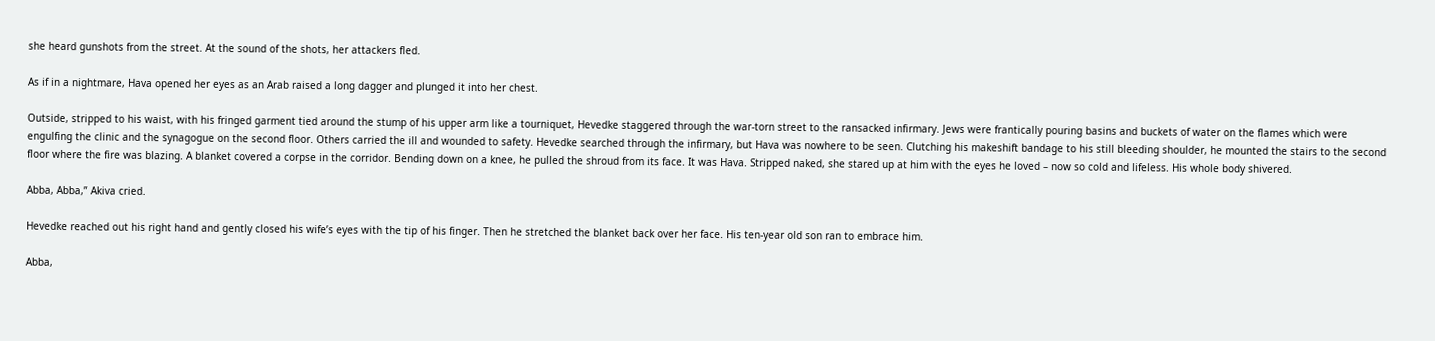she heard gunshots from the street. At the sound of the shots, her attackers fled.

As if in a nightmare, Hava opened her eyes as an Arab raised a long dagger and plunged it into her chest.

Outside, stripped to his waist, with his fringed garment tied around the stump of his upper arm like a tourniquet, Hevedke staggered through the war-torn street to the ransacked infirmary. Jews were frantically pouring basins and buckets of water on the flames which were engulfing the clinic and the synagogue on the second floor. Others carried the ill and wounded to safety. Hevedke searched through the infirmary, but Hava was nowhere to be seen. Clutching his makeshift bandage to his still bleeding shoulder, he mounted the stairs to the second floor where the fire was blazing. A blanket covered a corpse in the corridor. Bending down on a knee, he pulled the shroud from its face. It was Hava. Stripped naked, she stared up at him with the eyes he loved – now so cold and lifeless. His whole body shivered.

Abba, Abba,” Akiva cried.

Hevedke reached out his right hand and gently closed his wife’s eyes with the tip of his finger. Then he stretched the blanket back over her face. His ten-year old son ran to embrace him.

Abba,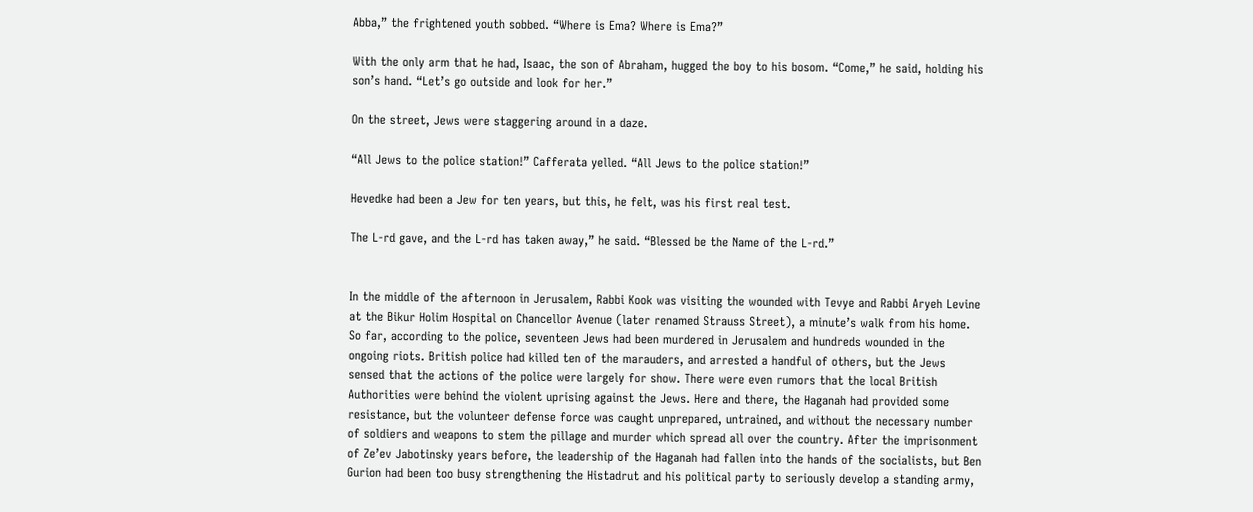Abba,” the frightened youth sobbed. “Where is Ema? Where is Ema?”

With the only arm that he had, Isaac, the son of Abraham, hugged the boy to his bosom. “Come,” he said, holding his son’s hand. “Let’s go outside and look for her.”

On the street, Jews were staggering around in a daze.

“All Jews to the police station!” Cafferata yelled. “All Jews to the police station!”

Hevedke had been a Jew for ten years, but this, he felt, was his first real test.

The L-rd gave, and the L-rd has taken away,” he said. “Blessed be the Name of the L-rd.”


In the middle of the afternoon in Jerusalem, Rabbi Kook was visiting the wounded with Tevye and Rabbi Aryeh Levine at the Bikur Holim Hospital on Chancellor Avenue (later renamed Strauss Street), a minute’s walk from his home. So far, according to the police, seventeen Jews had been murdered in Jerusalem and hundreds wounded in the ongoing riots. British police had killed ten of the marauders, and arrested a handful of others, but the Jews sensed that the actions of the police were largely for show. There were even rumors that the local British Authorities were behind the violent uprising against the Jews. Here and there, the Haganah had provided some resistance, but the volunteer defense force was caught unprepared, untrained, and without the necessary number of soldiers and weapons to stem the pillage and murder which spread all over the country. After the imprisonment of Ze’ev Jabotinsky years before, the leadership of the Haganah had fallen into the hands of the socialists, but Ben Gurion had been too busy strengthening the Histadrut and his political party to seriously develop a standing army,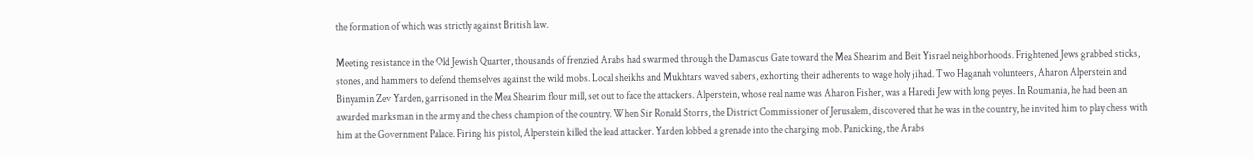the formation of which was strictly against British law.

Meeting resistance in the Old Jewish Quarter, thousands of frenzied Arabs had swarmed through the Damascus Gate toward the Mea Shearim and Beit Yisrael neighborhoods. Frightened Jews grabbed sticks, stones, and hammers to defend themselves against the wild mobs. Local sheikhs and Mukhtars waved sabers, exhorting their adherents to wage holy jihad. Two Haganah volunteers, Aharon Alperstein and Binyamin Zev Yarden, garrisoned in the Mea Shearim flour mill, set out to face the attackers. Alperstein, whose real name was Aharon Fisher, was a Haredi Jew with long peyes. In Roumania, he had been an awarded marksman in the army and the chess champion of the country. When Sir Ronald Storrs, the District Commissioner of Jerusalem, discovered that he was in the country, he invited him to play chess with him at the Government Palace. Firing his pistol, Alperstein killed the lead attacker. Yarden lobbed a grenade into the charging mob. Panicking, the Arabs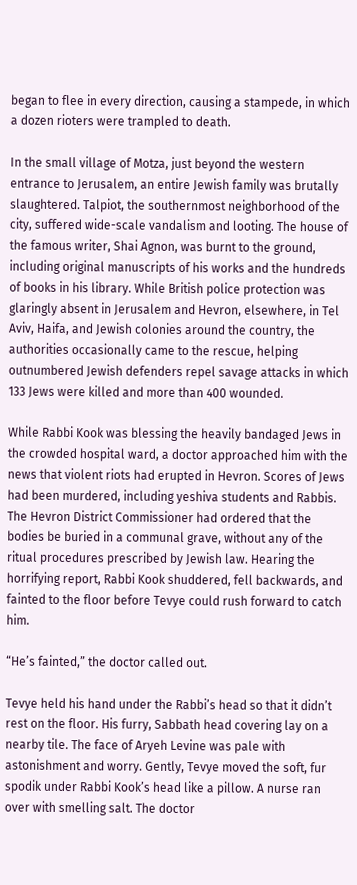began to flee in every direction, causing a stampede, in which a dozen rioters were trampled to death.

In the small village of Motza, just beyond the western entrance to Jerusalem, an entire Jewish family was brutally slaughtered. Talpiot, the southernmost neighborhood of the city, suffered wide-scale vandalism and looting. The house of the famous writer, Shai Agnon, was burnt to the ground, including original manuscripts of his works and the hundreds of books in his library. While British police protection was glaringly absent in Jerusalem and Hevron, elsewhere, in Tel Aviv, Haifa, and Jewish colonies around the country, the authorities occasionally came to the rescue, helping outnumbered Jewish defenders repel savage attacks in which 133 Jews were killed and more than 400 wounded.

While Rabbi Kook was blessing the heavily bandaged Jews in the crowded hospital ward, a doctor approached him with the news that violent riots had erupted in Hevron. Scores of Jews had been murdered, including yeshiva students and Rabbis. The Hevron District Commissioner had ordered that the bodies be buried in a communal grave, without any of the ritual procedures prescribed by Jewish law. Hearing the horrifying report, Rabbi Kook shuddered, fell backwards, and fainted to the floor before Tevye could rush forward to catch him.

“He’s fainted,” the doctor called out.

Tevye held his hand under the Rabbi’s head so that it didn’t rest on the floor. His furry, Sabbath head covering lay on a nearby tile. The face of Aryeh Levine was pale with astonishment and worry. Gently, Tevye moved the soft, fur spodik under Rabbi Kook’s head like a pillow. A nurse ran over with smelling salt. The doctor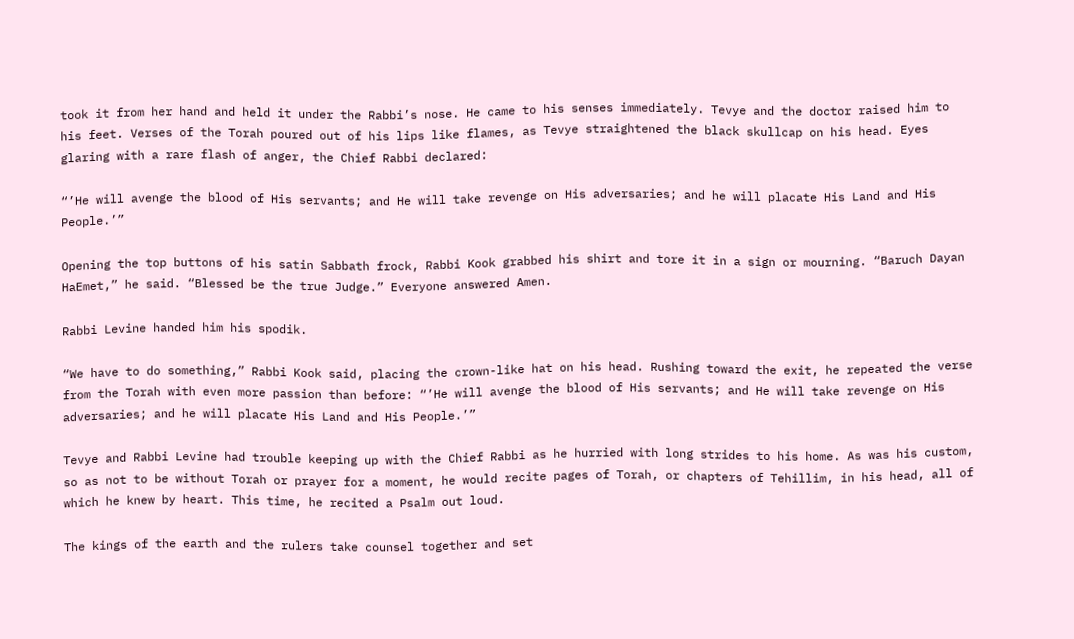took it from her hand and held it under the Rabbi’s nose. He came to his senses immediately. Tevye and the doctor raised him to his feet. Verses of the Torah poured out of his lips like flames, as Tevye straightened the black skullcap on his head. Eyes glaring with a rare flash of anger, the Chief Rabbi declared:

“’He will avenge the blood of His servants; and He will take revenge on His adversaries; and he will placate His Land and His People.’”

Opening the top buttons of his satin Sabbath frock, Rabbi Kook grabbed his shirt and tore it in a sign or mourning. “Baruch Dayan HaEmet,” he said. “Blessed be the true Judge.” Everyone answered Amen.

Rabbi Levine handed him his spodik.

“We have to do something,” Rabbi Kook said, placing the crown-like hat on his head. Rushing toward the exit, he repeated the verse from the Torah with even more passion than before: “’He will avenge the blood of His servants; and He will take revenge on His adversaries; and he will placate His Land and His People.’”

Tevye and Rabbi Levine had trouble keeping up with the Chief Rabbi as he hurried with long strides to his home. As was his custom, so as not to be without Torah or prayer for a moment, he would recite pages of Torah, or chapters of Tehillim, in his head, all of which he knew by heart. This time, he recited a Psalm out loud.

The kings of the earth and the rulers take counsel together and set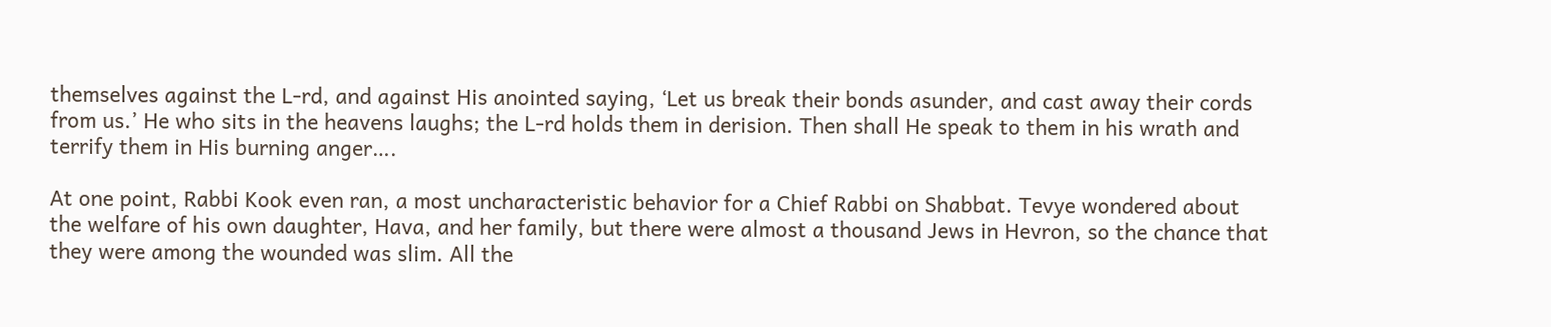themselves against the L-rd, and against His anointed saying, ‘Let us break their bonds asunder, and cast away their cords from us.’ He who sits in the heavens laughs; the L-rd holds them in derision. Then shall He speak to them in his wrath and terrify them in His burning anger….

At one point, Rabbi Kook even ran, a most uncharacteristic behavior for a Chief Rabbi on Shabbat. Tevye wondered about the welfare of his own daughter, Hava, and her family, but there were almost a thousand Jews in Hevron, so the chance that they were among the wounded was slim. All the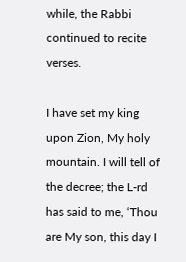while, the Rabbi continued to recite verses.

I have set my king upon Zion, My holy mountain. I will tell of the decree; the L-rd has said to me, ‘Thou are My son, this day I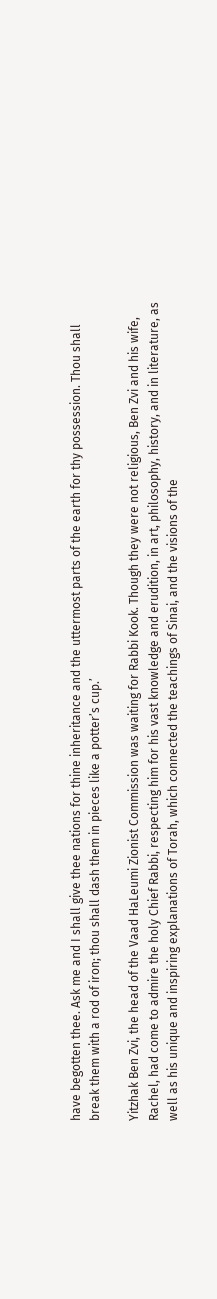have begotten thee. Ask me and I shall give thee nations for thine inheritance and the uttermost parts of the earth for thy possession. Thou shall break them with a rod of iron; thou shall dash them in pieces like a potter’s cup.’

Yitzhak Ben Zvi, the head of the Vaad HaLeumi Zionist Commission was waiting for Rabbi Kook. Though they were not religious, Ben Zvi and his wife, Rachel, had come to admire the holy Chief Rabbi, respecting him for his vast knowledge and erudition, in art, philosophy, history, and in literature, as well as his unique and inspiring explanations of Torah, which connected the teachings of Sinai, and the visions of the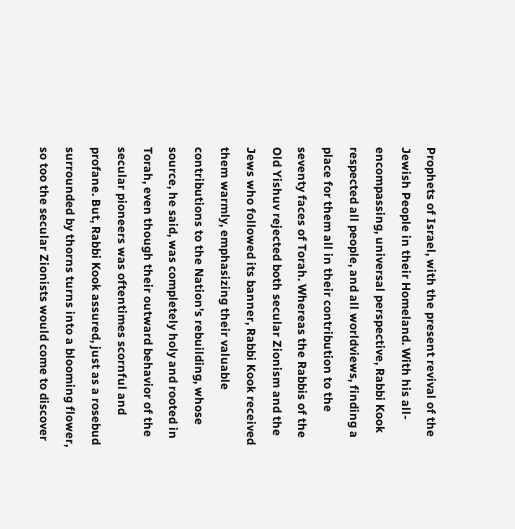Prophets of Israel, with the present revival of the Jewish People in their Homeland. With his all-encompassing, universal perspective, Rabbi Kook respected all people, and all worldviews, finding a place for them all in their contribution to the seventy faces of Torah. Whereas the Rabbis of the Old Yishuv rejected both secular Zionism and the Jews who followed its banner, Rabbi Kook received them warmly, emphasizing their valuable contributions to the Nation’s rebuilding, whose source, he said, was completely holy and rooted in Torah, even though their outward behavior of the secular pioneers was oftentimes scornful and profane. But, Rabbi Kook assured, just as a rosebud surrounded by thorns turns into a blooming flower, so too the secular Zionists would come to discover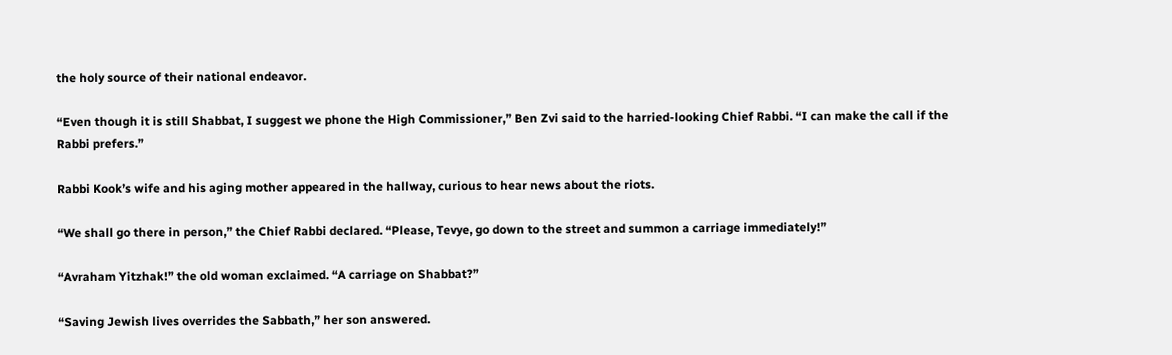the holy source of their national endeavor.

“Even though it is still Shabbat, I suggest we phone the High Commissioner,” Ben Zvi said to the harried-looking Chief Rabbi. “I can make the call if the Rabbi prefers.”

Rabbi Kook’s wife and his aging mother appeared in the hallway, curious to hear news about the riots.

“We shall go there in person,” the Chief Rabbi declared. “Please, Tevye, go down to the street and summon a carriage immediately!”

“Avraham Yitzhak!” the old woman exclaimed. “A carriage on Shabbat?”

“Saving Jewish lives overrides the Sabbath,” her son answered.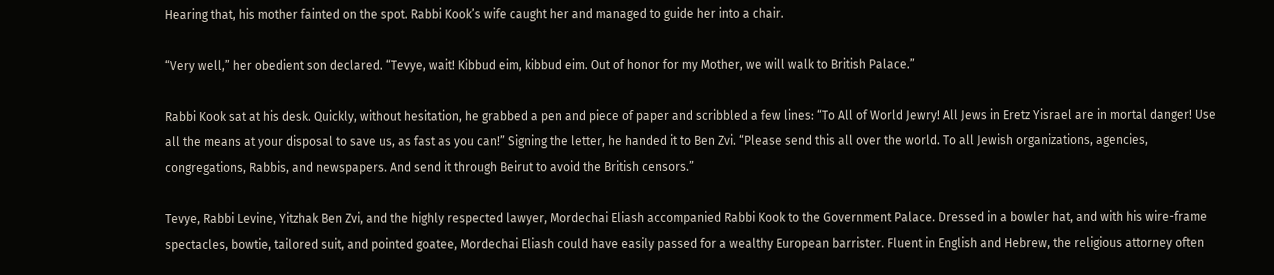Hearing that, his mother fainted on the spot. Rabbi Kook’s wife caught her and managed to guide her into a chair.

“Very well,” her obedient son declared. “Tevye, wait! Kibbud eim, kibbud eim. Out of honor for my Mother, we will walk to British Palace.”

Rabbi Kook sat at his desk. Quickly, without hesitation, he grabbed a pen and piece of paper and scribbled a few lines: “To All of World Jewry! All Jews in Eretz Yisrael are in mortal danger! Use all the means at your disposal to save us, as fast as you can!” Signing the letter, he handed it to Ben Zvi. “Please send this all over the world. To all Jewish organizations, agencies, congregations, Rabbis, and newspapers. And send it through Beirut to avoid the British censors.”

Tevye, Rabbi Levine, Yitzhak Ben Zvi, and the highly respected lawyer, Mordechai Eliash accompanied Rabbi Kook to the Government Palace. Dressed in a bowler hat, and with his wire-frame spectacles, bowtie, tailored suit, and pointed goatee, Mordechai Eliash could have easily passed for a wealthy European barrister. Fluent in English and Hebrew, the religious attorney often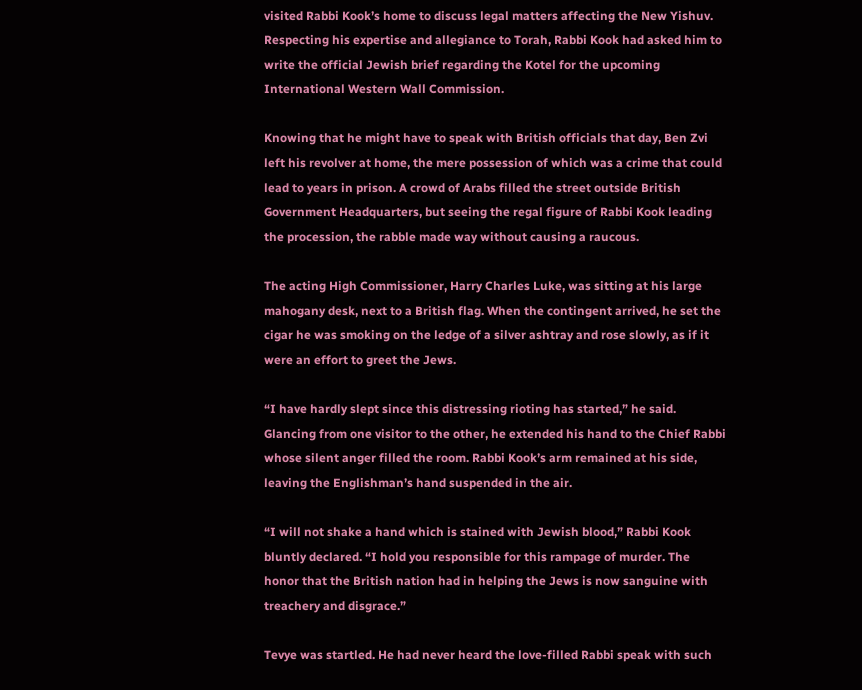visited Rabbi Kook’s home to discuss legal matters affecting the New Yishuv. Respecting his expertise and allegiance to Torah, Rabbi Kook had asked him to write the official Jewish brief regarding the Kotel for the upcoming International Western Wall Commission.

Knowing that he might have to speak with British officials that day, Ben Zvi left his revolver at home, the mere possession of which was a crime that could lead to years in prison. A crowd of Arabs filled the street outside British Government Headquarters, but seeing the regal figure of Rabbi Kook leading the procession, the rabble made way without causing a raucous.

The acting High Commissioner, Harry Charles Luke, was sitting at his large mahogany desk, next to a British flag. When the contingent arrived, he set the cigar he was smoking on the ledge of a silver ashtray and rose slowly, as if it were an effort to greet the Jews.

“I have hardly slept since this distressing rioting has started,” he said. Glancing from one visitor to the other, he extended his hand to the Chief Rabbi whose silent anger filled the room. Rabbi Kook’s arm remained at his side, leaving the Englishman’s hand suspended in the air.

“I will not shake a hand which is stained with Jewish blood,” Rabbi Kook bluntly declared. “I hold you responsible for this rampage of murder. The honor that the British nation had in helping the Jews is now sanguine with treachery and disgrace.”

Tevye was startled. He had never heard the love-filled Rabbi speak with such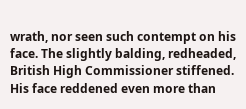wrath, nor seen such contempt on his face. The slightly balding, redheaded, British High Commissioner stiffened. His face reddened even more than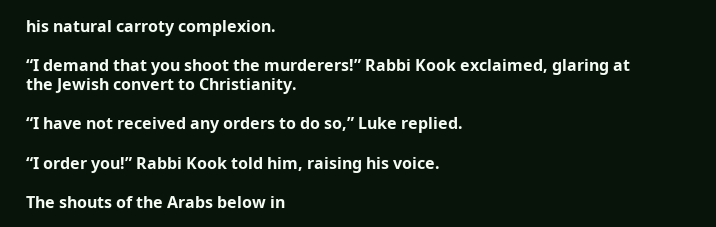his natural carroty complexion.

“I demand that you shoot the murderers!” Rabbi Kook exclaimed, glaring at the Jewish convert to Christianity.

“I have not received any orders to do so,” Luke replied.

“I order you!” Rabbi Kook told him, raising his voice.

The shouts of the Arabs below in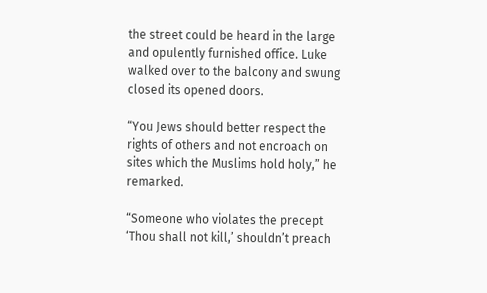the street could be heard in the large and opulently furnished office. Luke walked over to the balcony and swung closed its opened doors.

“You Jews should better respect the rights of others and not encroach on sites which the Muslims hold holy,” he remarked.

“Someone who violates the precept ‘Thou shall not kill,’ shouldn’t preach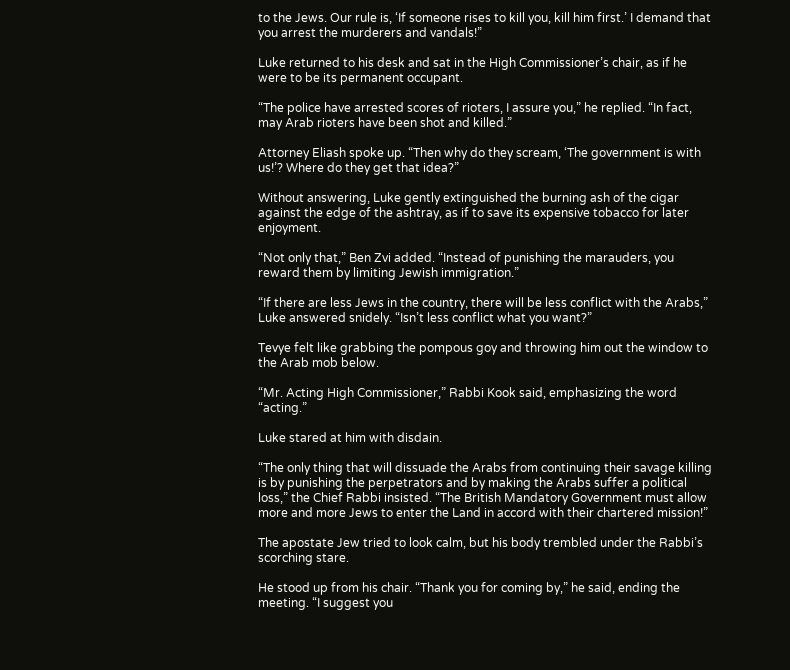to the Jews. Our rule is, ‘If someone rises to kill you, kill him first.’ I demand that you arrest the murderers and vandals!”

Luke returned to his desk and sat in the High Commissioner’s chair, as if he were to be its permanent occupant.

“The police have arrested scores of rioters, I assure you,” he replied. “In fact, may Arab rioters have been shot and killed.”

Attorney Eliash spoke up. “Then why do they scream, ‘The government is with us!’? Where do they get that idea?”

Without answering, Luke gently extinguished the burning ash of the cigar against the edge of the ashtray, as if to save its expensive tobacco for later enjoyment.

“Not only that,” Ben Zvi added. “Instead of punishing the marauders, you reward them by limiting Jewish immigration.”

“If there are less Jews in the country, there will be less conflict with the Arabs,” Luke answered snidely. “Isn’t less conflict what you want?”

Tevye felt like grabbing the pompous goy and throwing him out the window to the Arab mob below.

“Mr. Acting High Commissioner,” Rabbi Kook said, emphasizing the word “acting.”

Luke stared at him with disdain.

“The only thing that will dissuade the Arabs from continuing their savage killing is by punishing the perpetrators and by making the Arabs suffer a political loss,” the Chief Rabbi insisted. “The British Mandatory Government must allow more and more Jews to enter the Land in accord with their chartered mission!”

The apostate Jew tried to look calm, but his body trembled under the Rabbi’s scorching stare.

He stood up from his chair. “Thank you for coming by,” he said, ending the meeting. “I suggest you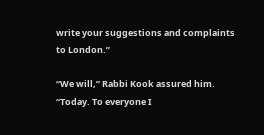write your suggestions and complaints to London.”

“We will,” Rabbi Kook assured him. “Today. To everyone I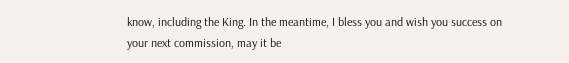know, including the King. In the meantime, I bless you and wish you success on your next commission, may it be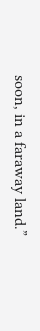soon, in a faraway land.”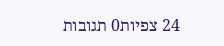24 צפיות0 תגובות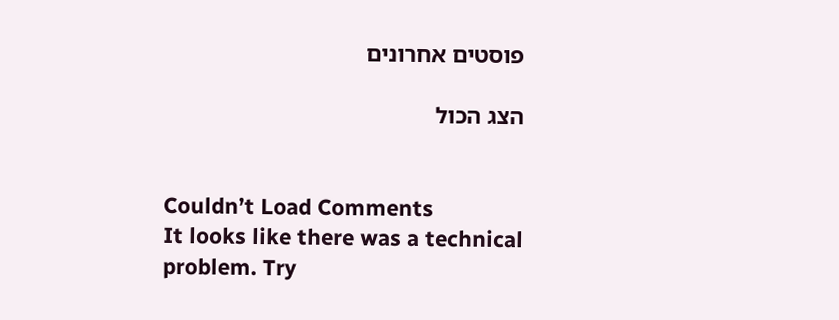פוסטים אחרונים

הצג הכול


Couldn’t Load Comments
It looks like there was a technical problem. Try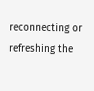reconnecting or refreshing the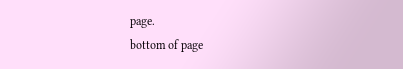page.
bottom of page